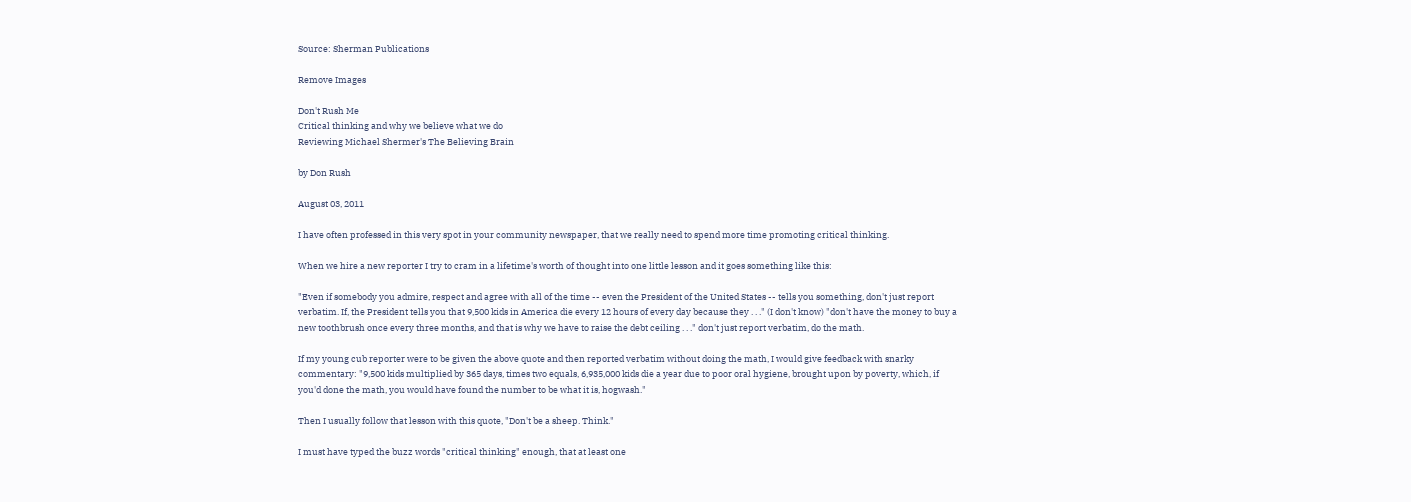Source: Sherman Publications

Remove Images

Don't Rush Me
Critical thinking and why we believe what we do
Reviewing Michael Shermer's The Believing Brain

by Don Rush

August 03, 2011

I have often professed in this very spot in your community newspaper, that we really need to spend more time promoting critical thinking.

When we hire a new reporter I try to cram in a lifetime's worth of thought into one little lesson and it goes something like this:

"Even if somebody you admire, respect and agree with all of the time -- even the President of the United States -- tells you something, don't just report verbatim. If, the President tells you that 9,500 kids in America die every 12 hours of every day because they . . ." (I don't know) "don't have the money to buy a new toothbrush once every three months, and that is why we have to raise the debt ceiling . . ." don't just report verbatim, do the math.

If my young cub reporter were to be given the above quote and then reported verbatim without doing the math, I would give feedback with snarky commentary: "9,500 kids multiplied by 365 days, times two equals, 6,935,000 kids die a year due to poor oral hygiene, brought upon by poverty, which, if you'd done the math, you would have found the number to be what it is, hogwash."

Then I usually follow that lesson with this quote, "Don't be a sheep. Think."

I must have typed the buzz words "critical thinking" enough, that at least one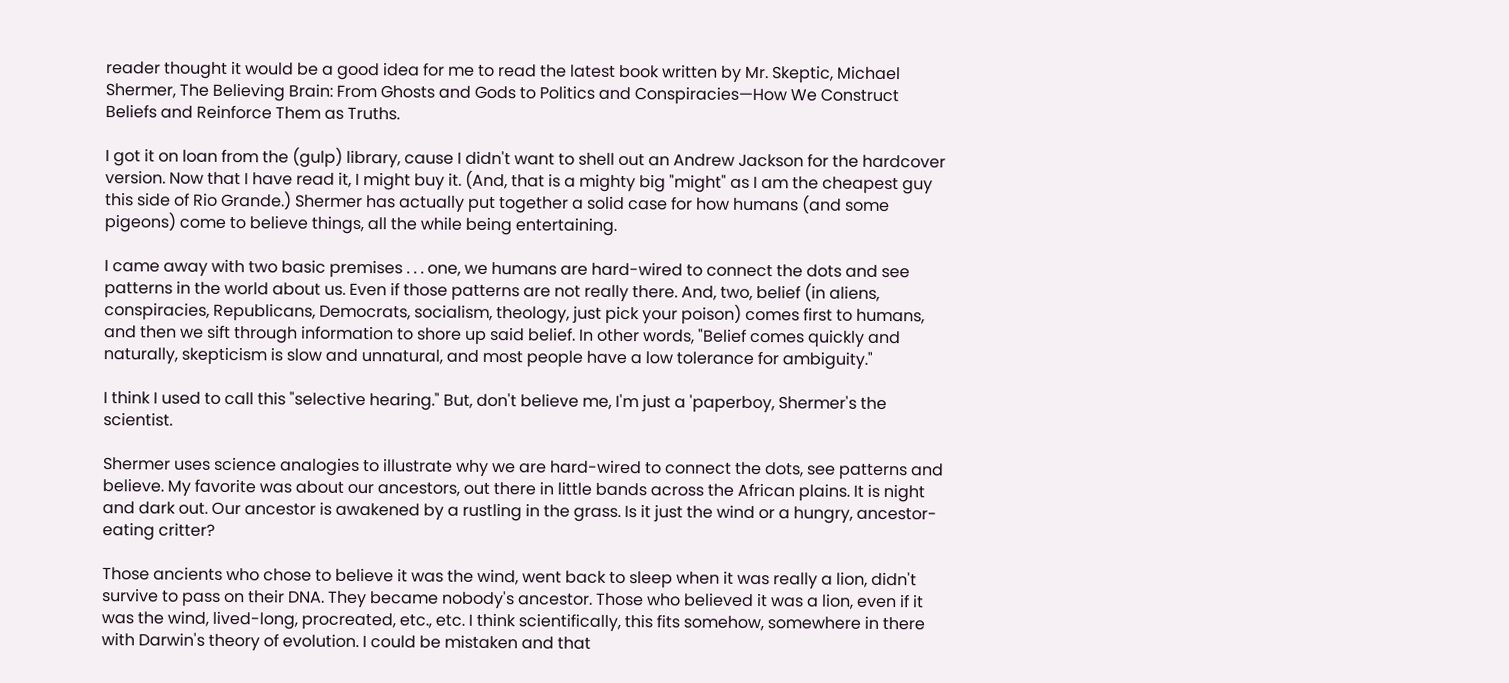reader thought it would be a good idea for me to read the latest book written by Mr. Skeptic, Michael Shermer, The Believing Brain: From Ghosts and Gods to Politics and Conspiracies—How We Construct Beliefs and Reinforce Them as Truths.

I got it on loan from the (gulp) library, cause I didn't want to shell out an Andrew Jackson for the hardcover version. Now that I have read it, I might buy it. (And, that is a mighty big "might" as I am the cheapest guy this side of Rio Grande.) Shermer has actually put together a solid case for how humans (and some pigeons) come to believe things, all the while being entertaining.

I came away with two basic premises . . . one, we humans are hard-wired to connect the dots and see patterns in the world about us. Even if those patterns are not really there. And, two, belief (in aliens, conspiracies, Republicans, Democrats, socialism, theology, just pick your poison) comes first to humans, and then we sift through information to shore up said belief. In other words, "Belief comes quickly and naturally, skepticism is slow and unnatural, and most people have a low tolerance for ambiguity."

I think I used to call this "selective hearing." But, don't believe me, I'm just a 'paperboy, Shermer's the scientist.

Shermer uses science analogies to illustrate why we are hard-wired to connect the dots, see patterns and believe. My favorite was about our ancestors, out there in little bands across the African plains. It is night and dark out. Our ancestor is awakened by a rustling in the grass. Is it just the wind or a hungry, ancestor-eating critter?

Those ancients who chose to believe it was the wind, went back to sleep when it was really a lion, didn't survive to pass on their DNA. They became nobody's ancestor. Those who believed it was a lion, even if it was the wind, lived-long, procreated, etc., etc. I think scientifically, this fits somehow, somewhere in there with Darwin's theory of evolution. I could be mistaken and that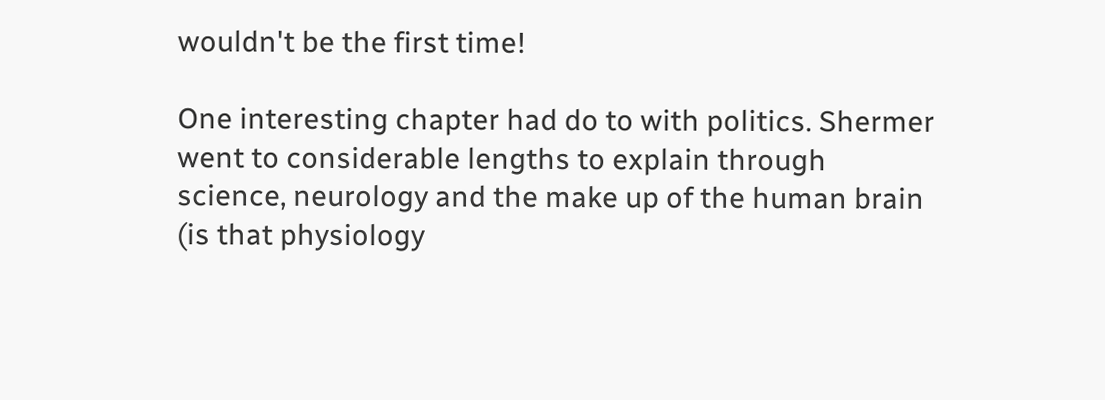wouldn't be the first time!

One interesting chapter had do to with politics. Shermer went to considerable lengths to explain through science, neurology and the make up of the human brain (is that physiology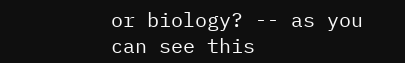or biology? -- as you can see this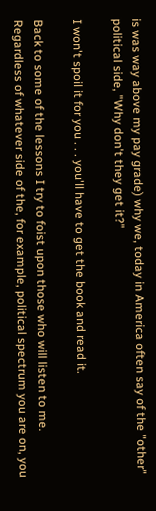is was way above my pay grade) why we, today in America often say of the "other" political side, "Why don't they get it?"

I won't spoil it for you . . . you'll have to get the book and read it.

Back to some of the lessons I try to foist upon those who will listen to me. Regardless of whatever side of the, for example, political spectrum you are on, you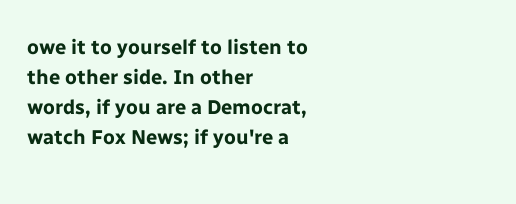owe it to yourself to listen to the other side. In other words, if you are a Democrat, watch Fox News; if you're a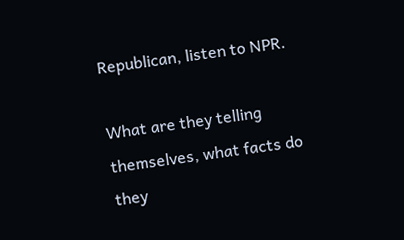Republican, listen to NPR.

What are they telling themselves, what facts do they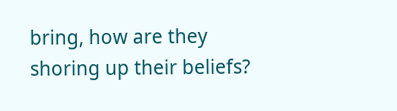bring, how are they shoring up their beliefs?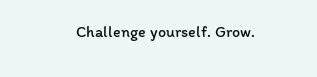Challenge yourself. Grow.